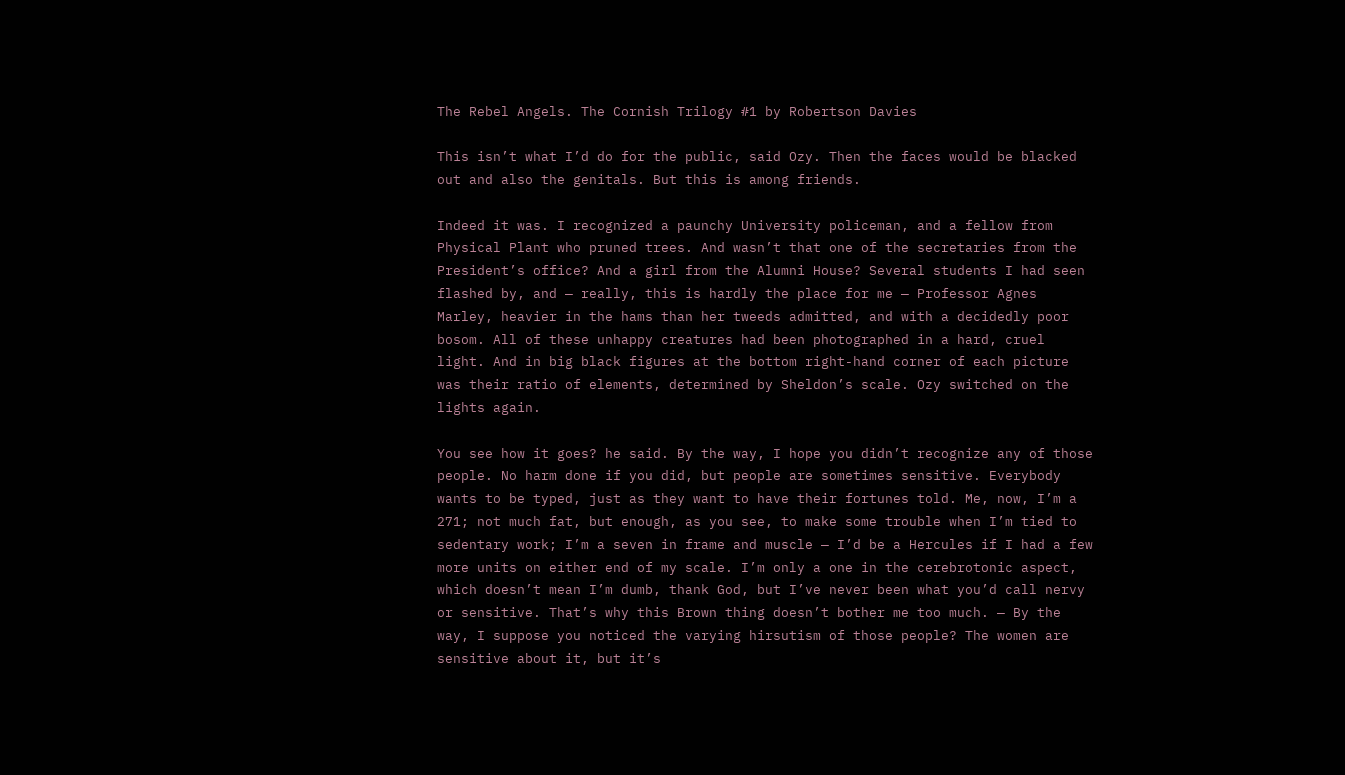The Rebel Angels. The Cornish Trilogy #1 by Robertson Davies

This isn’t what I’d do for the public, said Ozy. Then the faces would be blacked out and also the genitals. But this is among friends.

Indeed it was. I recognized a paunchy University policeman, and a fellow from Physical Plant who pruned trees. And wasn’t that one of the secretaries from the President’s office? And a girl from the Alumni House? Several students I had seen flashed by, and — really, this is hardly the place for me — Professor Agnes Marley, heavier in the hams than her tweeds admitted, and with a decidedly poor bosom. All of these unhappy creatures had been photographed in a hard, cruel light. And in big black figures at the bottom right-hand corner of each picture was their ratio of elements, determined by Sheldon’s scale. Ozy switched on the lights again.

You see how it goes? he said. By the way, I hope you didn’t recognize any of those people. No harm done if you did, but people are sometimes sensitive. Everybody wants to be typed, just as they want to have their fortunes told. Me, now, I’m a 271; not much fat, but enough, as you see, to make some trouble when I’m tied to sedentary work; I’m a seven in frame and muscle — I’d be a Hercules if I had a few more units on either end of my scale. I’m only a one in the cerebrotonic aspect, which doesn’t mean I’m dumb, thank God, but I’ve never been what you’d call nervy or sensitive. That’s why this Brown thing doesn’t bother me too much. — By the way, I suppose you noticed the varying hirsutism of those people? The women are sensitive about it, but it’s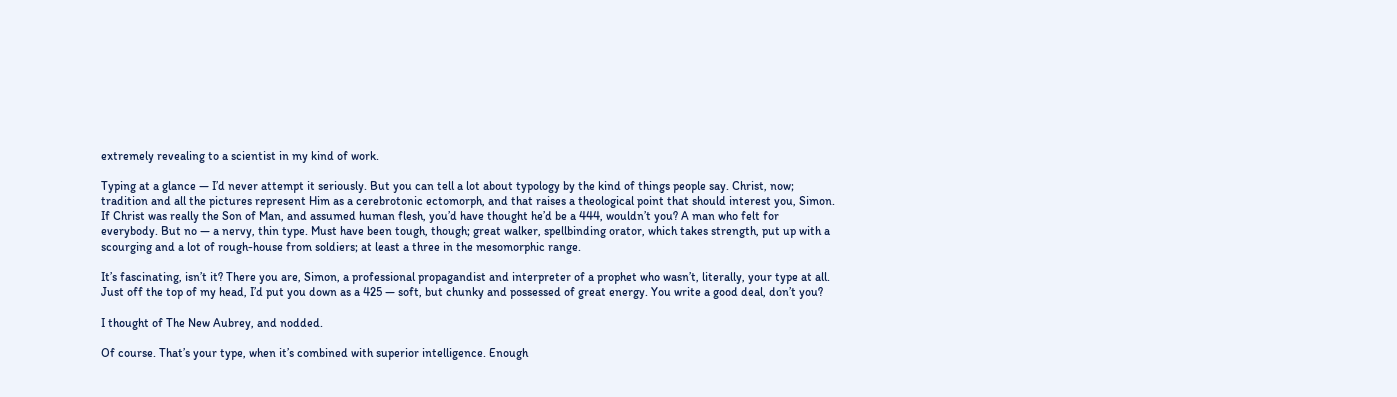extremely revealing to a scientist in my kind of work.

Typing at a glance — I’d never attempt it seriously. But you can tell a lot about typology by the kind of things people say. Christ, now; tradition and all the pictures represent Him as a cerebrotonic ectomorph, and that raises a theological point that should interest you, Simon. If Christ was really the Son of Man, and assumed human flesh, you’d have thought he’d be a 444, wouldn’t you? A man who felt for everybody. But no — a nervy, thin type. Must have been tough, though; great walker, spellbinding orator, which takes strength, put up with a scourging and a lot of rough-house from soldiers; at least a three in the mesomorphic range.

It’s fascinating, isn’t it? There you are, Simon, a professional propagandist and interpreter of a prophet who wasn’t, literally, your type at all. Just off the top of my head, I’d put you down as a 425 — soft, but chunky and possessed of great energy. You write a good deal, don’t you?

I thought of The New Aubrey, and nodded.

Of course. That’s your type, when it’s combined with superior intelligence. Enough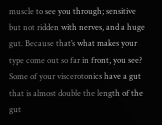muscle to see you through; sensitive but not ridden with nerves, and a huge gut. Because that’s what makes your type come out so far in front, you see? Some of your viscerotonics have a gut that is almost double the length of the gut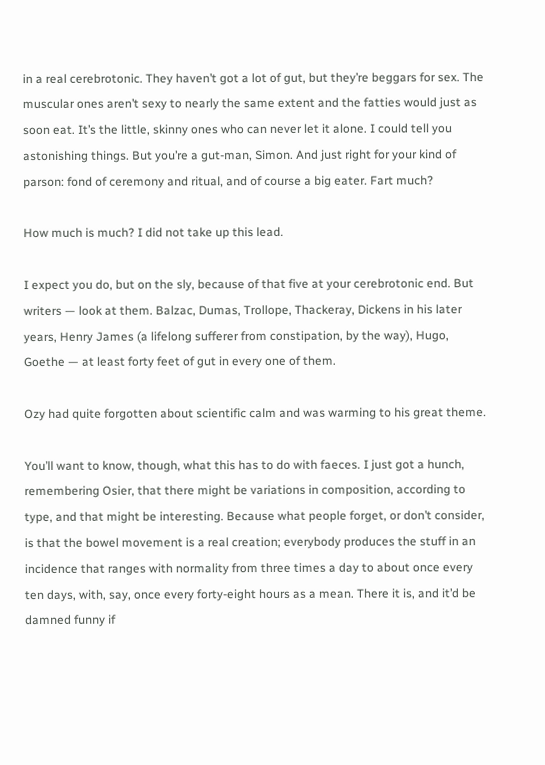in a real cerebrotonic. They haven’t got a lot of gut, but they’re beggars for sex. The muscular ones aren’t sexy to nearly the same extent and the fatties would just as soon eat. It’s the little, skinny ones who can never let it alone. I could tell you astonishing things. But you’re a gut-man, Simon. And just right for your kind of parson: fond of ceremony and ritual, and of course a big eater. Fart much?

How much is much? I did not take up this lead.

I expect you do, but on the sly, because of that five at your cerebrotonic end. But writers — look at them. Balzac, Dumas, Trollope, Thackeray, Dickens in his later years, Henry James (a lifelong sufferer from constipation, by the way), Hugo, Goethe — at least forty feet of gut in every one of them.

Ozy had quite forgotten about scientific calm and was warming to his great theme.

You’ll want to know, though, what this has to do with faeces. I just got a hunch, remembering Osier, that there might be variations in composition, according to type, and that might be interesting. Because what people forget, or don’t consider, is that the bowel movement is a real creation; everybody produces the stuff in an incidence that ranges with normality from three times a day to about once every ten days, with, say, once every forty-eight hours as a mean. There it is, and it’d be damned funny if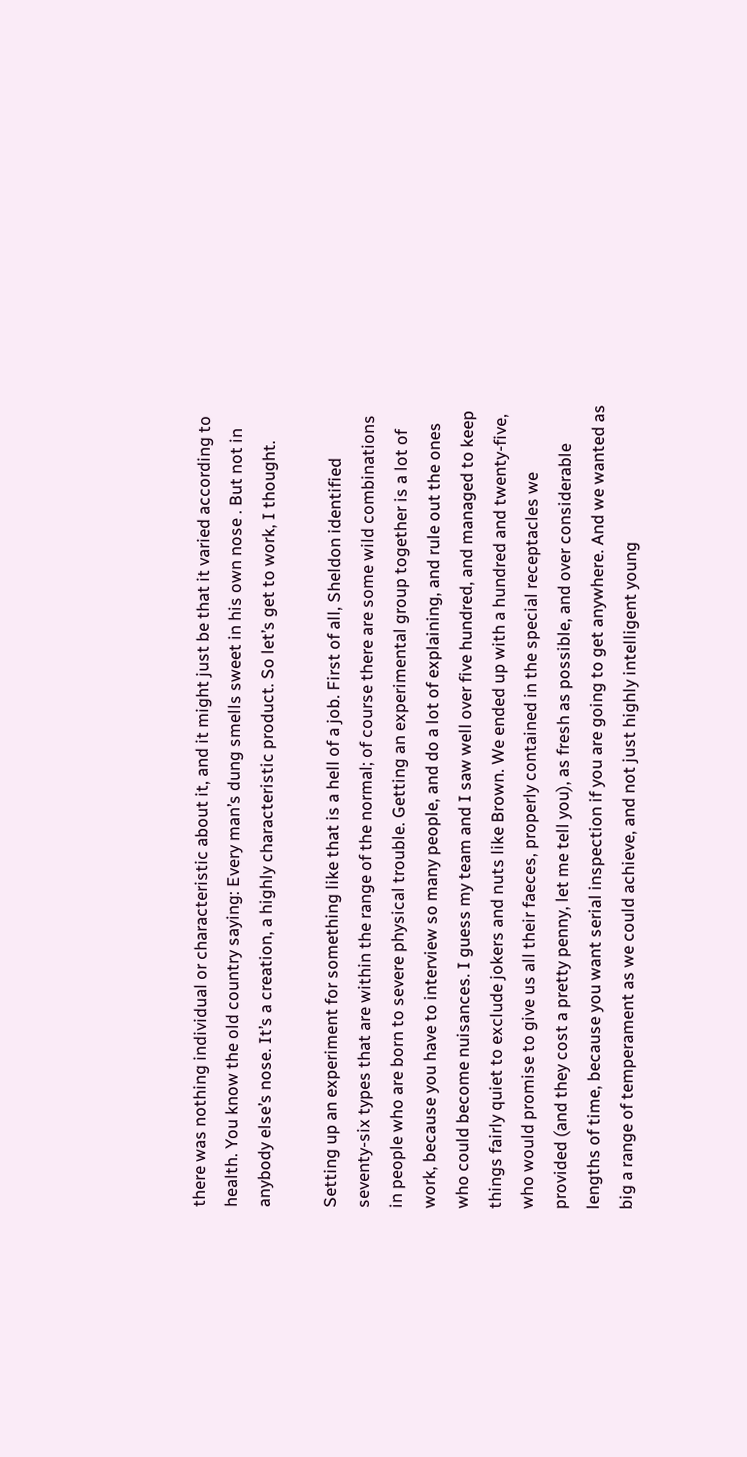there was nothing individual or characteristic about it, and it might just be that it varied according to health. You know the old country saying: Every man’s dung smells sweet in his own nose . But not in anybody else’s nose. It’s a creation, a highly characteristic product. So let’s get to work, I thought.

Setting up an experiment for something like that is a hell of a job. First of all, Sheldon identified seventy-six types that are within the range of the normal; of course there are some wild combinations in people who are born to severe physical trouble. Getting an experimental group together is a lot of work, because you have to interview so many people, and do a lot of explaining, and rule out the ones who could become nuisances. I guess my team and I saw well over five hundred, and managed to keep things fairly quiet to exclude jokers and nuts like Brown. We ended up with a hundred and twenty-five, who would promise to give us all their faeces, properly contained in the special receptacles we provided (and they cost a pretty penny, let me tell you), as fresh as possible, and over considerable lengths of time, because you want serial inspection if you are going to get anywhere. And we wanted as big a range of temperament as we could achieve, and not just highly intelligent young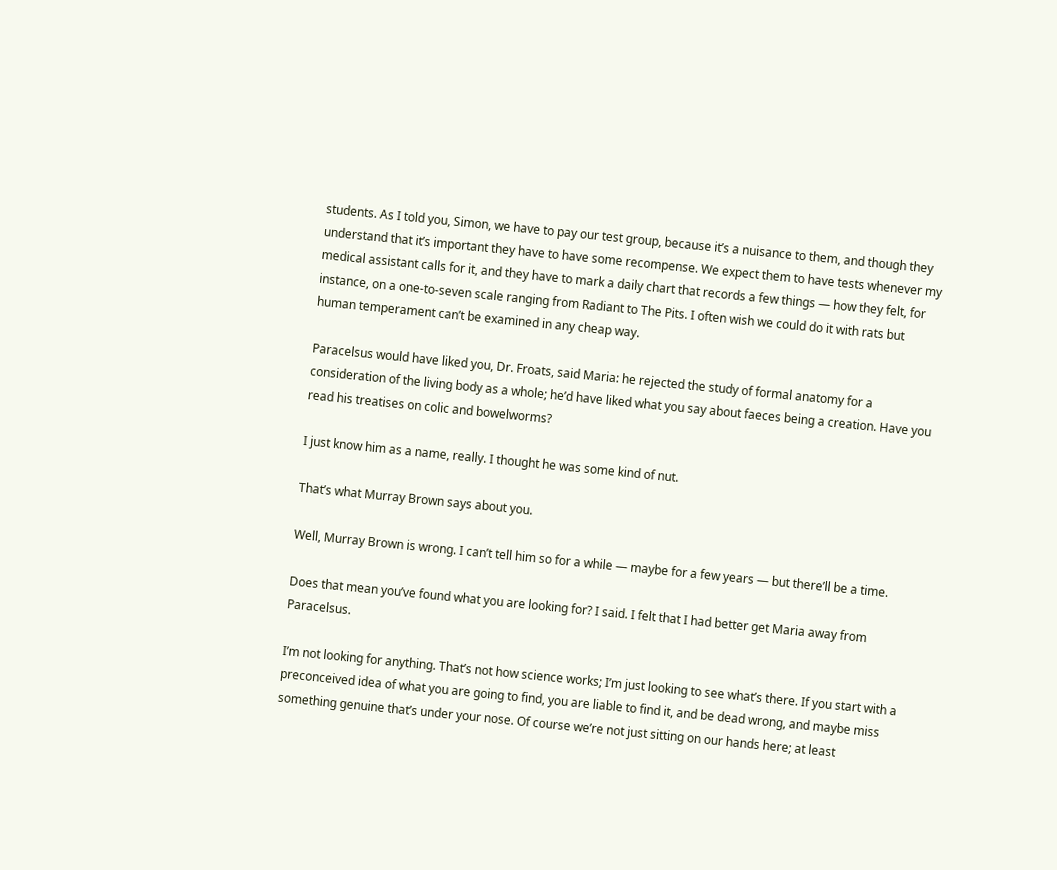students. As I told you, Simon, we have to pay our test group, because it’s a nuisance to them, and though they understand that it’s important they have to have some recompense. We expect them to have tests whenever my medical assistant calls for it, and they have to mark a daily chart that records a few things — how they felt, for instance, on a one-to-seven scale ranging from Radiant to The Pits. I often wish we could do it with rats but human temperament can’t be examined in any cheap way.

Paracelsus would have liked you, Dr. Froats, said Maria: he rejected the study of formal anatomy for a consideration of the living body as a whole; he’d have liked what you say about faeces being a creation. Have you read his treatises on colic and bowelworms?

I just know him as a name, really. I thought he was some kind of nut.

That’s what Murray Brown says about you.

Well, Murray Brown is wrong. I can’t tell him so for a while — maybe for a few years — but there’ll be a time.

Does that mean you’ve found what you are looking for? I said. I felt that I had better get Maria away from Paracelsus.

I’m not looking for anything. That’s not how science works; I’m just looking to see what’s there. If you start with a preconceived idea of what you are going to find, you are liable to find it, and be dead wrong, and maybe miss something genuine that’s under your nose. Of course we’re not just sitting on our hands here; at least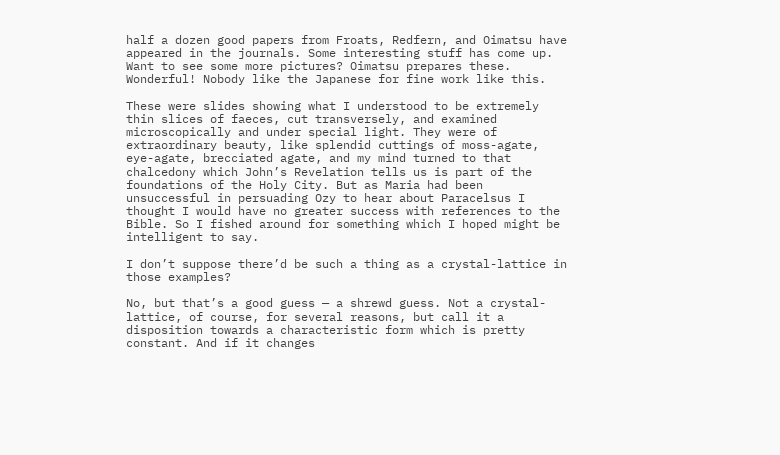half a dozen good papers from Froats, Redfern, and Oimatsu have appeared in the journals. Some interesting stuff has come up. Want to see some more pictures? Oimatsu prepares these. Wonderful! Nobody like the Japanese for fine work like this.

These were slides showing what I understood to be extremely thin slices of faeces, cut transversely, and examined microscopically and under special light. They were of extraordinary beauty, like splendid cuttings of moss-agate, eye-agate, brecciated agate, and my mind turned to that chalcedony which John’s Revelation tells us is part of the foundations of the Holy City. But as Maria had been unsuccessful in persuading Ozy to hear about Paracelsus I thought I would have no greater success with references to the Bible. So I fished around for something which I hoped might be intelligent to say.

I don’t suppose there’d be such a thing as a crystal-lattice in those examples?

No, but that’s a good guess — a shrewd guess. Not a crystal-lattice, of course, for several reasons, but call it a disposition towards a characteristic form which is pretty constant. And if it changes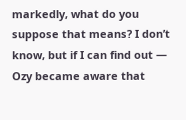markedly, what do you suppose that means? I don’t know, but if I can find out — Ozy became aware that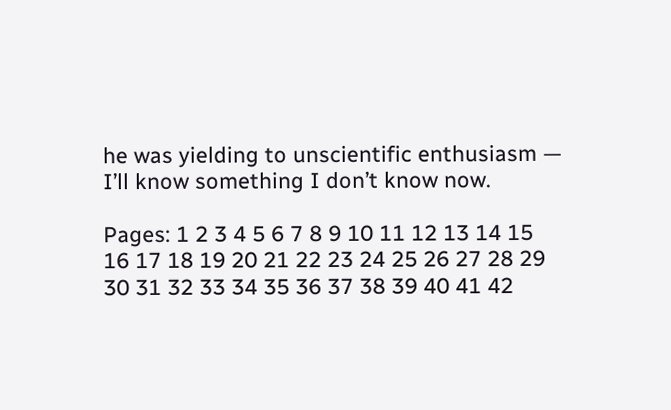he was yielding to unscientific enthusiasm — I’ll know something I don’t know now.

Pages: 1 2 3 4 5 6 7 8 9 10 11 12 13 14 15 16 17 18 19 20 21 22 23 24 25 26 27 28 29 30 31 32 33 34 35 36 37 38 39 40 41 42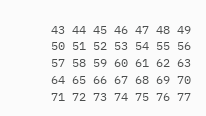43 44 45 46 47 48 49 50 51 52 53 54 55 56 57 58 59 60 61 62 63 64 65 66 67 68 69 70 71 72 73 74 75 76 77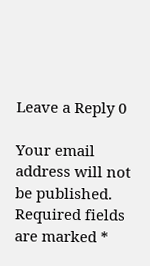Leave a Reply 0

Your email address will not be published. Required fields are marked *